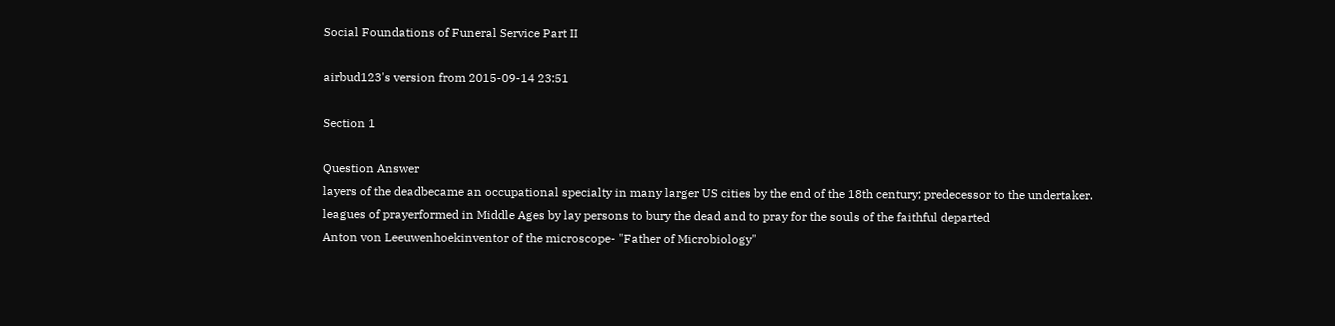Social Foundations of Funeral Service Part II

airbud123's version from 2015-09-14 23:51

Section 1

Question Answer
layers of the deadbecame an occupational specialty in many larger US cities by the end of the 18th century; predecessor to the undertaker.
leagues of prayerformed in Middle Ages by lay persons to bury the dead and to pray for the souls of the faithful departed
Anton von Leeuwenhoekinventor of the microscope- "Father of Microbiology"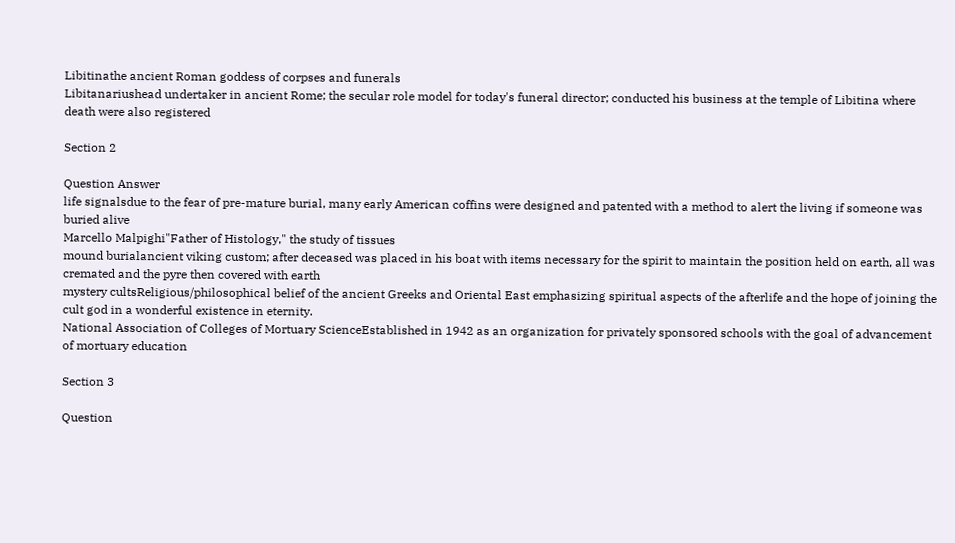Libitinathe ancient Roman goddess of corpses and funerals
Libitanariushead undertaker in ancient Rome; the secular role model for today's funeral director; conducted his business at the temple of Libitina where death were also registered

Section 2

Question Answer
life signalsdue to the fear of pre-mature burial, many early American coffins were designed and patented with a method to alert the living if someone was buried alive
Marcello Malpighi"Father of Histology," the study of tissues
mound burialancient viking custom; after deceased was placed in his boat with items necessary for the spirit to maintain the position held on earth, all was cremated and the pyre then covered with earth
mystery cultsReligious/philosophical belief of the ancient Greeks and Oriental East emphasizing spiritual aspects of the afterlife and the hope of joining the cult god in a wonderful existence in eternity.
National Association of Colleges of Mortuary ScienceEstablished in 1942 as an organization for privately sponsored schools with the goal of advancement of mortuary education

Section 3

Question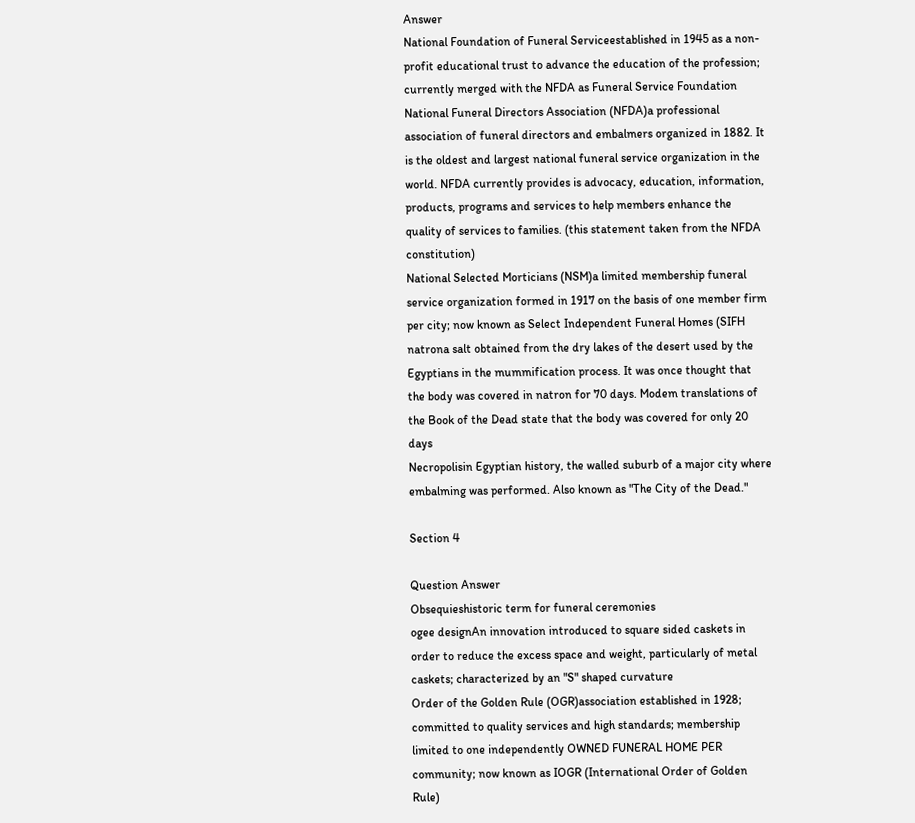Answer
National Foundation of Funeral Serviceestablished in 1945 as a non-profit educational trust to advance the education of the profession; currently merged with the NFDA as Funeral Service Foundation
National Funeral Directors Association (NFDA)a professional association of funeral directors and embalmers organized in 1882. It is the oldest and largest national funeral service organization in the world. NFDA currently provides is advocacy, education, information, products, programs and services to help members enhance the quality of services to families. (this statement taken from the NFDA constitution)
National Selected Morticians (NSM)a limited membership funeral service organization formed in 1917 on the basis of one member firm per city; now known as Select Independent Funeral Homes (SIFH
natrona salt obtained from the dry lakes of the desert used by the Egyptians in the mummification process. It was once thought that the body was covered in natron for 70 days. Modem translations of the Book of the Dead state that the body was covered for only 20 days
Necropolisin Egyptian history, the walled suburb of a major city where embalming was performed. Also known as "The City of the Dead."

Section 4

Question Answer
Obsequieshistoric term for funeral ceremonies
ogee designAn innovation introduced to square sided caskets in order to reduce the excess space and weight, particularly of metal caskets; characterized by an "S" shaped curvature
Order of the Golden Rule (OGR)association established in 1928; committed to quality services and high standards; membership limited to one independently OWNED FUNERAL HOME PER community; now known as IOGR (International Order of Golden Rule)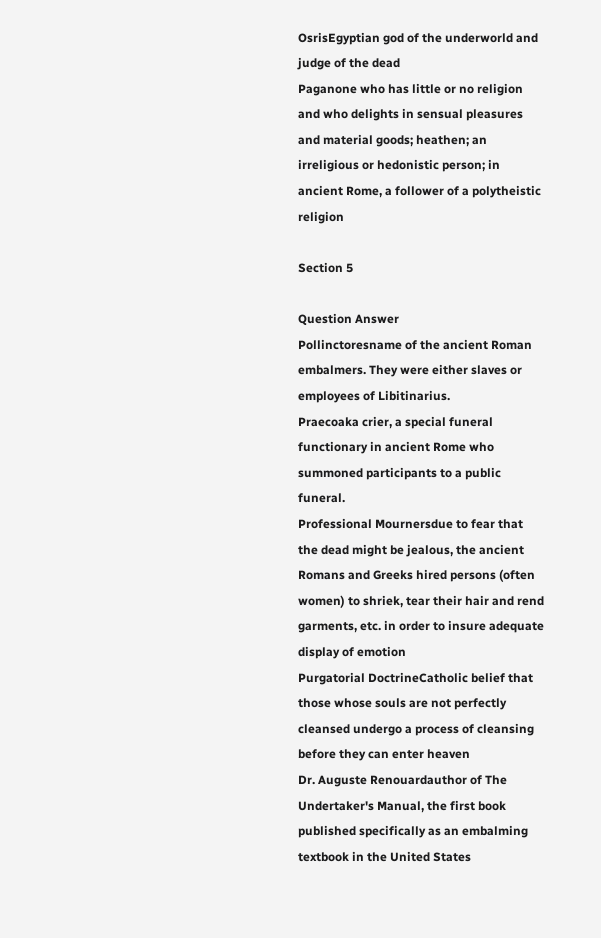OsrisEgyptian god of the underworld and judge of the dead
Paganone who has little or no religion and who delights in sensual pleasures and material goods; heathen; an irreligious or hedonistic person; in ancient Rome, a follower of a polytheistic religion

Section 5

Question Answer
Pollinctoresname of the ancient Roman embalmers. They were either slaves or employees of Libitinarius.
Praecoaka crier, a special funeral functionary in ancient Rome who summoned participants to a public funeral.
Professional Mournersdue to fear that the dead might be jealous, the ancient Romans and Greeks hired persons (often women) to shriek, tear their hair and rend garments, etc. in order to insure adequate display of emotion
Purgatorial DoctrineCatholic belief that those whose souls are not perfectly cleansed undergo a process of cleansing before they can enter heaven
Dr. Auguste Renouardauthor of The Undertaker's Manual, the first book published specifically as an embalming textbook in the United States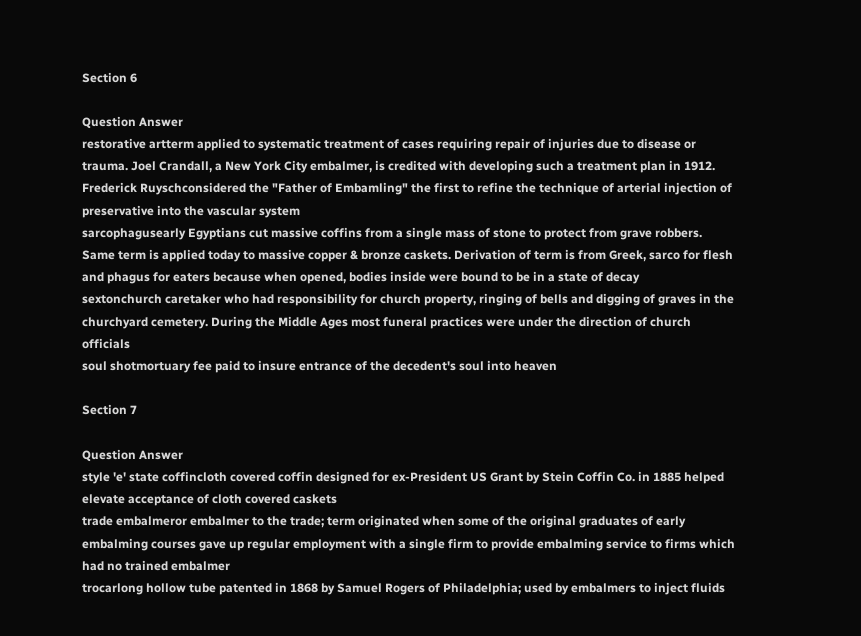Section 6

Question Answer
restorative artterm applied to systematic treatment of cases requiring repair of injuries due to disease or trauma. Joel Crandall, a New York City embalmer, is credited with developing such a treatment plan in 1912.
Frederick Ruyschconsidered the "Father of Embamling" the first to refine the technique of arterial injection of preservative into the vascular system
sarcophagusearly Egyptians cut massive coffins from a single mass of stone to protect from grave robbers. Same term is applied today to massive copper & bronze caskets. Derivation of term is from Greek, sarco for flesh and phagus for eaters because when opened, bodies inside were bound to be in a state of decay
sextonchurch caretaker who had responsibility for church property, ringing of bells and digging of graves in the churchyard cemetery. During the Middle Ages most funeral practices were under the direction of church officials
soul shotmortuary fee paid to insure entrance of the decedent's soul into heaven

Section 7

Question Answer
style 'e' state coffincloth covered coffin designed for ex-President US Grant by Stein Coffin Co. in 1885 helped elevate acceptance of cloth covered caskets
trade embalmeror embalmer to the trade; term originated when some of the original graduates of early embalming courses gave up regular employment with a single firm to provide embalming service to firms which had no trained embalmer
trocarlong hollow tube patented in 1868 by Samuel Rogers of Philadelphia; used by embalmers to inject fluids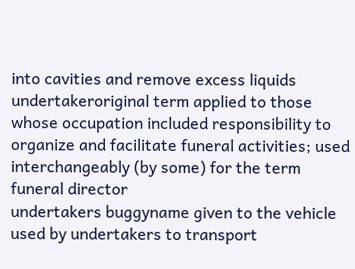into cavities and remove excess liquids
undertakeroriginal term applied to those whose occupation included responsibility to organize and facilitate funeral activities; used interchangeably (by some) for the term funeral director
undertakers buggyname given to the vehicle used by undertakers to transport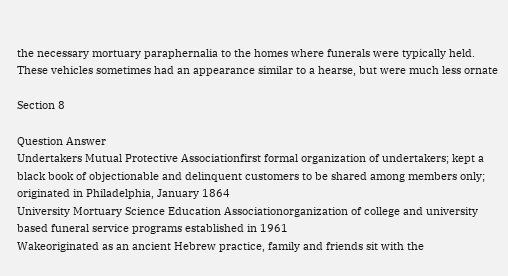the necessary mortuary paraphernalia to the homes where funerals were typically held. These vehicles sometimes had an appearance similar to a hearse, but were much less ornate

Section 8

Question Answer
Undertakers Mutual Protective Associationfirst formal organization of undertakers; kept a black book of objectionable and delinquent customers to be shared among members only; originated in Philadelphia, January 1864
University Mortuary Science Education Associationorganization of college and university based funeral service programs established in 1961
Wakeoriginated as an ancient Hebrew practice, family and friends sit with the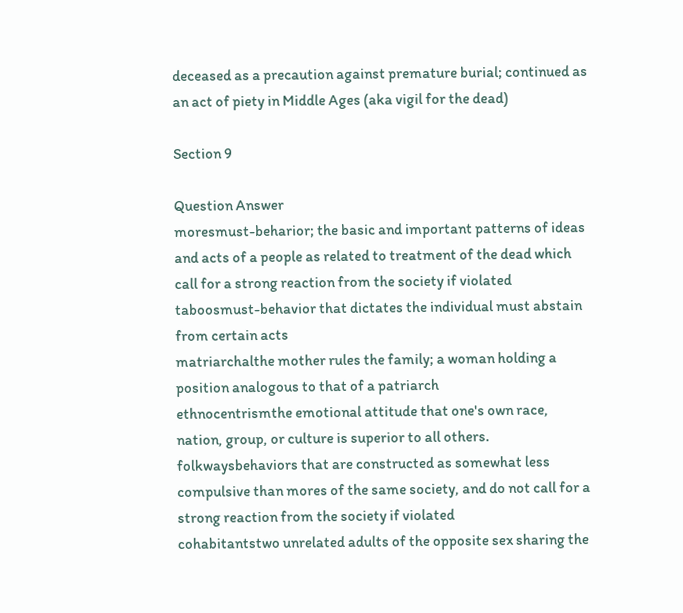deceased as a precaution against premature burial; continued as an act of piety in Middle Ages (aka vigil for the dead)

Section 9

Question Answer
moresmust-beharior; the basic and important patterns of ideas and acts of a people as related to treatment of the dead which call for a strong reaction from the society if violated
taboosmust-behavior that dictates the individual must abstain from certain acts
matriarchalthe mother rules the family; a woman holding a position analogous to that of a patriarch
ethnocentrismthe emotional attitude that one's own race, nation, group, or culture is superior to all others.
folkwaysbehaviors that are constructed as somewhat less compulsive than mores of the same society, and do not call for a strong reaction from the society if violated
cohabitantstwo unrelated adults of the opposite sex sharing the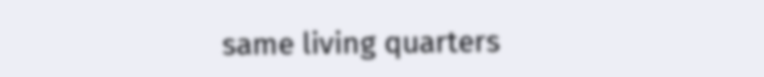same living quarters